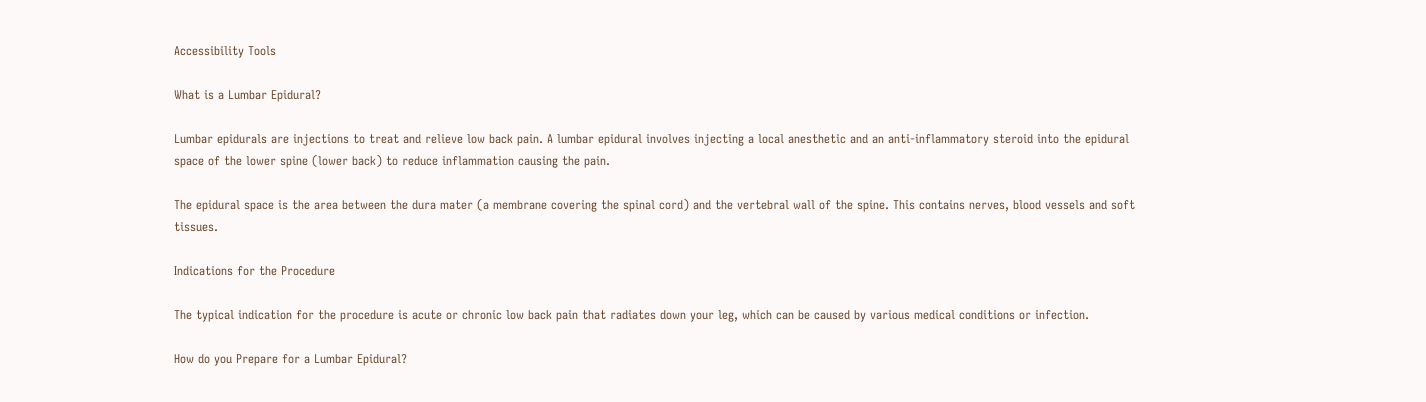Accessibility Tools

What is a Lumbar Epidural?

Lumbar epidurals are injections to treat and relieve low back pain. A lumbar epidural involves injecting a local anesthetic and an anti-inflammatory steroid into the epidural space of the lower spine (lower back) to reduce inflammation causing the pain.

The epidural space is the area between the dura mater (a membrane covering the spinal cord) and the vertebral wall of the spine. This contains nerves, blood vessels and soft tissues.

Indications for the Procedure

The typical indication for the procedure is acute or chronic low back pain that radiates down your leg, which can be caused by various medical conditions or infection.

How do you Prepare for a Lumbar Epidural?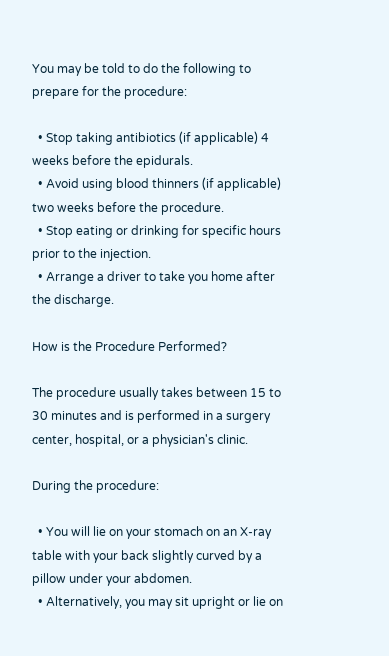You may be told to do the following to prepare for the procedure:

  • Stop taking antibiotics (if applicable) 4 weeks before the epidurals.
  • Avoid using blood thinners (if applicable) two weeks before the procedure.
  • Stop eating or drinking for specific hours prior to the injection.
  • Arrange a driver to take you home after the discharge.

How is the Procedure Performed?

The procedure usually takes between 15 to 30 minutes and is performed in a surgery center, hospital, or a physician's clinic.

During the procedure:

  • You will lie on your stomach on an X-ray table with your back slightly curved by a pillow under your abdomen.
  • Alternatively, you may sit upright or lie on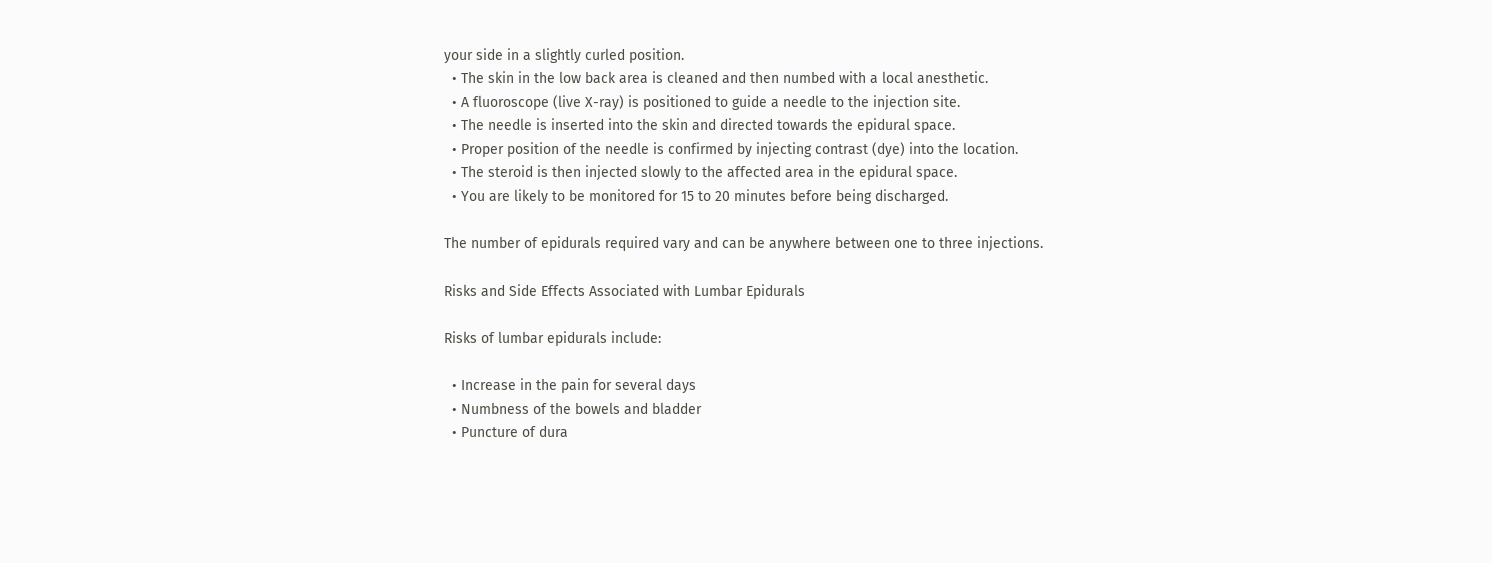your side in a slightly curled position.
  • The skin in the low back area is cleaned and then numbed with a local anesthetic.
  • A fluoroscope (live X-ray) is positioned to guide a needle to the injection site.
  • The needle is inserted into the skin and directed towards the epidural space.
  • Proper position of the needle is confirmed by injecting contrast (dye) into the location.
  • The steroid is then injected slowly to the affected area in the epidural space.
  • You are likely to be monitored for 15 to 20 minutes before being discharged.

The number of epidurals required vary and can be anywhere between one to three injections.

Risks and Side Effects Associated with Lumbar Epidurals

Risks of lumbar epidurals include:

  • Increase in the pain for several days
  • Numbness of the bowels and bladder
  • Puncture of dura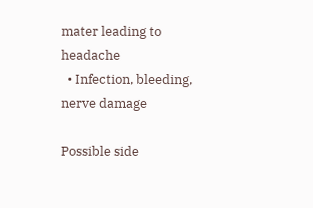mater leading to headache
  • Infection, bleeding, nerve damage

Possible side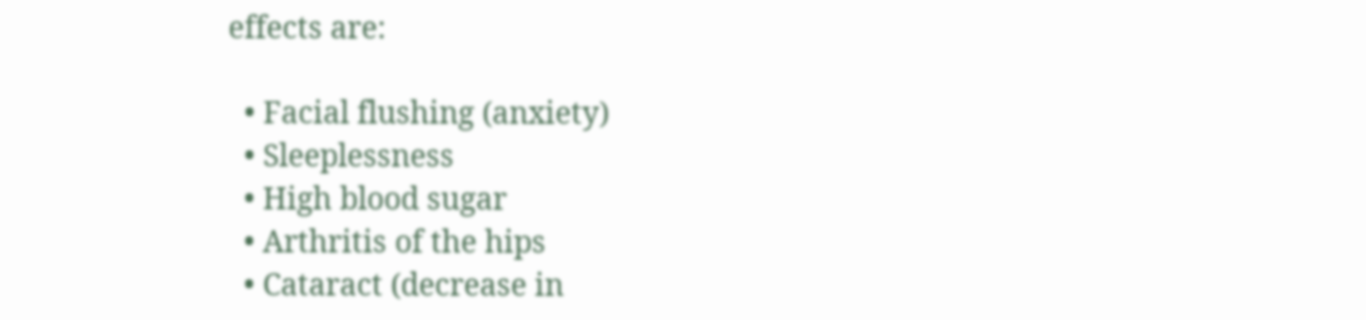effects are:

  • Facial flushing (anxiety)
  • Sleeplessness
  • High blood sugar
  • Arthritis of the hips
  • Cataract (decrease in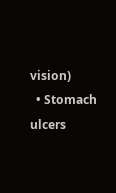vision)
  • Stomach ulcers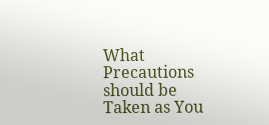What Precautions should be Taken as You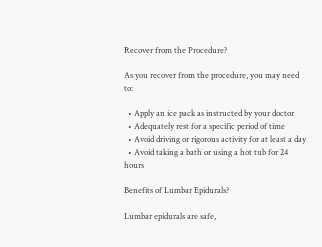Recover from the Procedure?

As you recover from the procedure, you may need to:

  • Apply an ice pack as instructed by your doctor
  • Adequately rest for a specific period of time
  • Avoid driving or rigorous activity for at least a day
  • Avoid taking a bath or using a hot tub for 24 hours

Benefits of Lumbar Epidurals?

Lumbar epidurals are safe,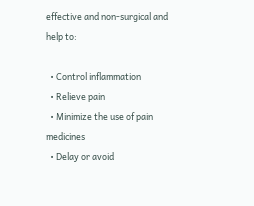effective and non-surgical and help to:

  • Control inflammation
  • Relieve pain
  • Minimize the use of pain medicines
  • Delay or avoid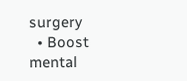surgery
  • Boost mental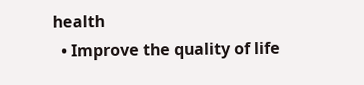health
  • Improve the quality of life